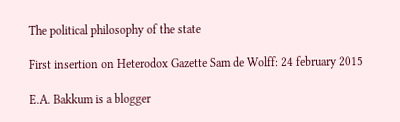The political philosophy of the state

First insertion on Heterodox Gazette Sam de Wolff: 24 february 2015

E.A. Bakkum is a blogger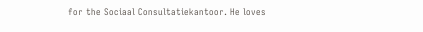for the Sociaal Consultatiekantoor. He loves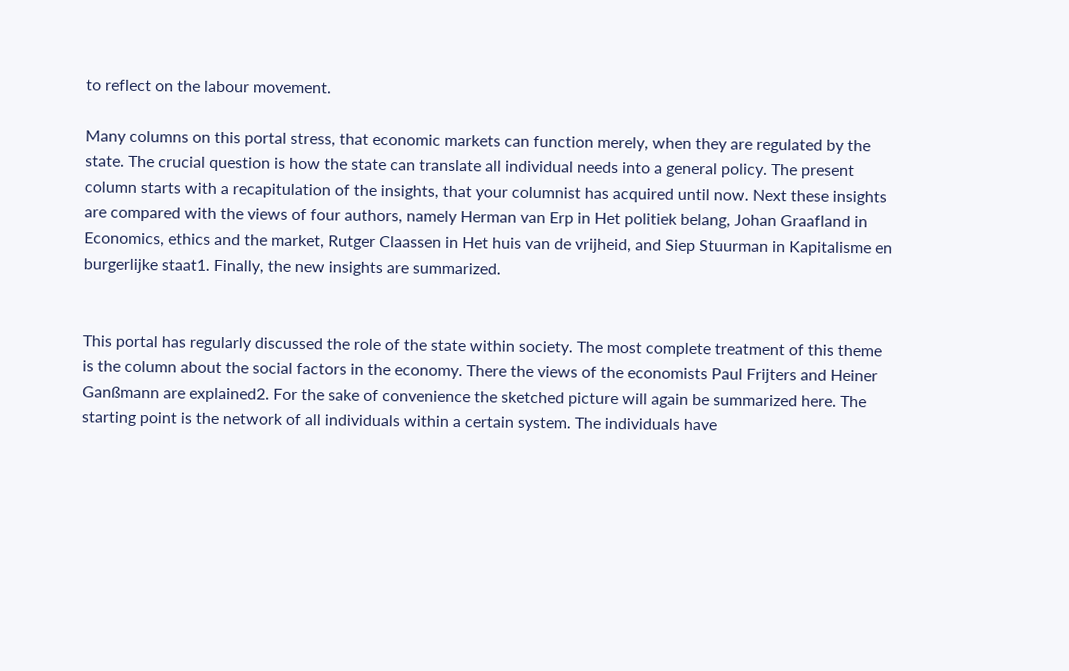to reflect on the labour movement.

Many columns on this portal stress, that economic markets can function merely, when they are regulated by the state. The crucial question is how the state can translate all individual needs into a general policy. The present column starts with a recapitulation of the insights, that your columnist has acquired until now. Next these insights are compared with the views of four authors, namely Herman van Erp in Het politiek belang, Johan Graafland in Economics, ethics and the market, Rutger Claassen in Het huis van de vrijheid, and Siep Stuurman in Kapitalisme en burgerlijke staat1. Finally, the new insights are summarized.


This portal has regularly discussed the role of the state within society. The most complete treatment of this theme is the column about the social factors in the economy. There the views of the economists Paul Frijters and Heiner Ganßmann are explained2. For the sake of convenience the sketched picture will again be summarized here. The starting point is the network of all individuals within a certain system. The individuals have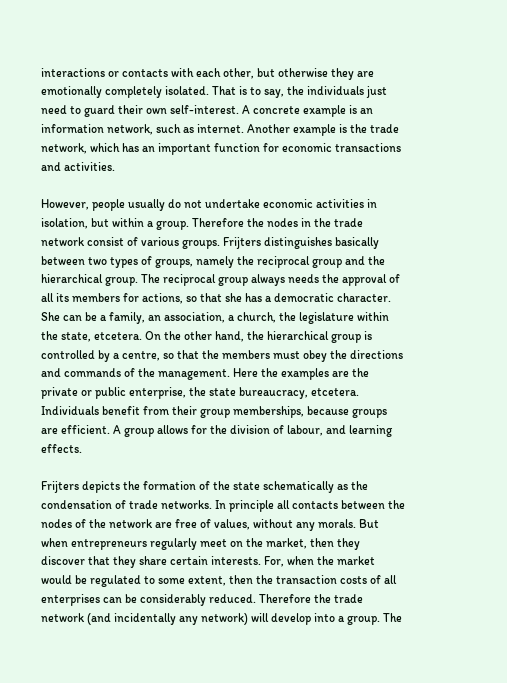interactions or contacts with each other, but otherwise they are emotionally completely isolated. That is to say, the individuals just need to guard their own self-interest. A concrete example is an information network, such as internet. Another example is the trade network, which has an important function for economic transactions and activities.

However, people usually do not undertake economic activities in isolation, but within a group. Therefore the nodes in the trade network consist of various groups. Frijters distinguishes basically between two types of groups, namely the reciprocal group and the hierarchical group. The reciprocal group always needs the approval of all its members for actions, so that she has a democratic character. She can be a family, an association, a church, the legislature within the state, etcetera. On the other hand, the hierarchical group is controlled by a centre, so that the members must obey the directions and commands of the management. Here the examples are the private or public enterprise, the state bureaucracy, etcetera. Individuals benefit from their group memberships, because groups are efficient. A group allows for the division of labour, and learning effects.

Frijters depicts the formation of the state schematically as the condensation of trade networks. In principle all contacts between the nodes of the network are free of values, without any morals. But when entrepreneurs regularly meet on the market, then they discover that they share certain interests. For, when the market would be regulated to some extent, then the transaction costs of all enterprises can be considerably reduced. Therefore the trade network (and incidentally any network) will develop into a group. The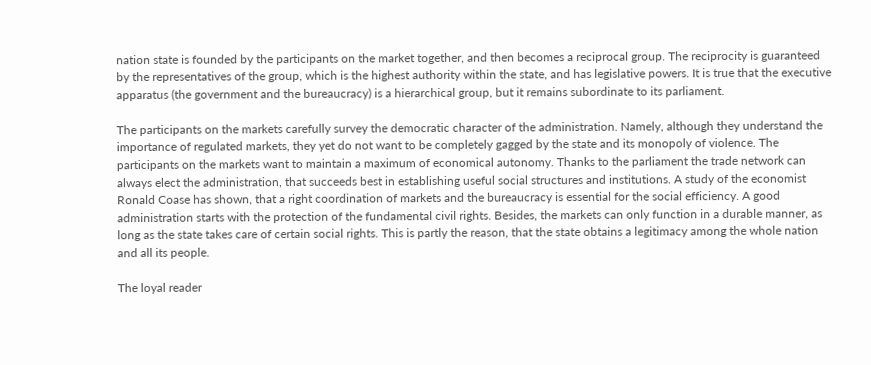nation state is founded by the participants on the market together, and then becomes a reciprocal group. The reciprocity is guaranteed by the representatives of the group, which is the highest authority within the state, and has legislative powers. It is true that the executive apparatus (the government and the bureaucracy) is a hierarchical group, but it remains subordinate to its parliament.

The participants on the markets carefully survey the democratic character of the administration. Namely, although they understand the importance of regulated markets, they yet do not want to be completely gagged by the state and its monopoly of violence. The participants on the markets want to maintain a maximum of economical autonomy. Thanks to the parliament the trade network can always elect the administration, that succeeds best in establishing useful social structures and institutions. A study of the economist Ronald Coase has shown, that a right coordination of markets and the bureaucracy is essential for the social efficiency. A good administration starts with the protection of the fundamental civil rights. Besides, the markets can only function in a durable manner, as long as the state takes care of certain social rights. This is partly the reason, that the state obtains a legitimacy among the whole nation and all its people.

The loyal reader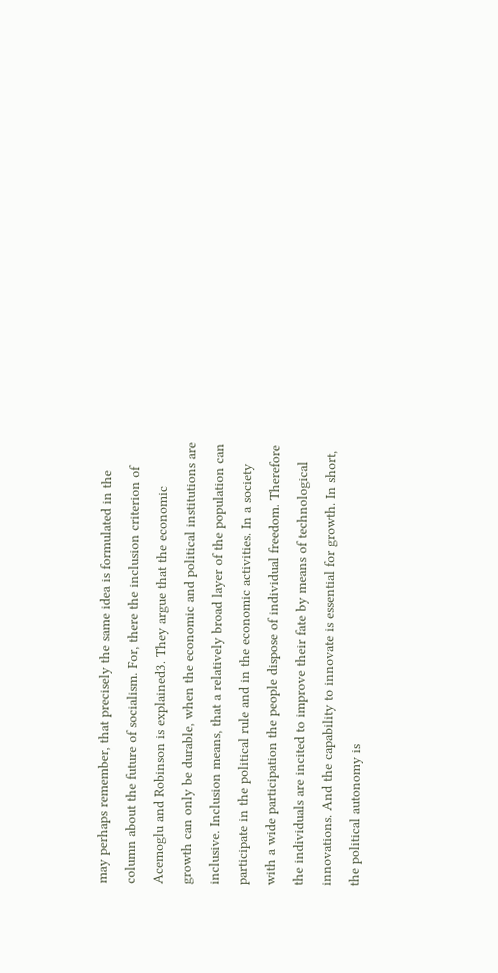may perhaps remember, that precisely the same idea is formulated in the column about the future of socialism. For, there the inclusion criterion of Acemoglu and Robinson is explained3. They argue that the economic growth can only be durable, when the economic and political institutions are inclusive. Inclusion means, that a relatively broad layer of the population can participate in the political rule and in the economic activities. In a society with a wide participation the people dispose of individual freedom. Therefore the individuals are incited to improve their fate by means of technological innovations. And the capability to innovate is essential for growth. In short, the political autonomy is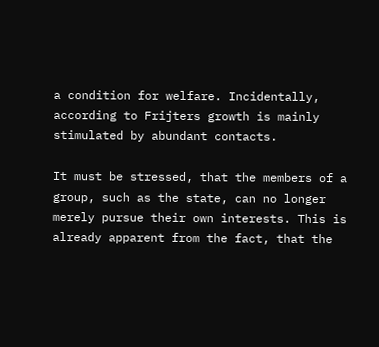a condition for welfare. Incidentally, according to Frijters growth is mainly stimulated by abundant contacts.

It must be stressed, that the members of a group, such as the state, can no longer merely pursue their own interests. This is already apparent from the fact, that the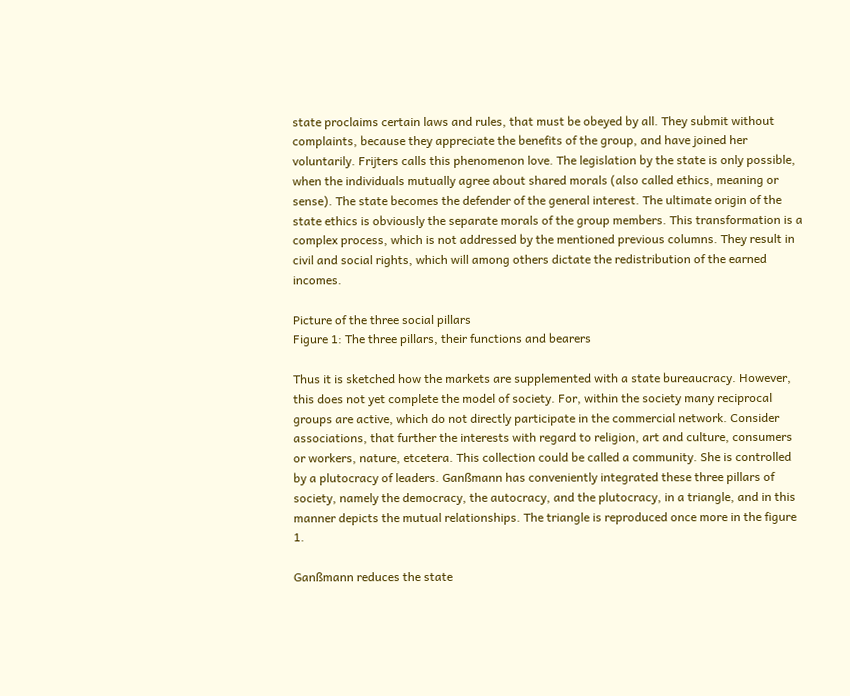state proclaims certain laws and rules, that must be obeyed by all. They submit without complaints, because they appreciate the benefits of the group, and have joined her voluntarily. Frijters calls this phenomenon love. The legislation by the state is only possible, when the individuals mutually agree about shared morals (also called ethics, meaning or sense). The state becomes the defender of the general interest. The ultimate origin of the state ethics is obviously the separate morals of the group members. This transformation is a complex process, which is not addressed by the mentioned previous columns. They result in civil and social rights, which will among others dictate the redistribution of the earned incomes.

Picture of the three social pillars
Figure 1: The three pillars, their functions and bearers

Thus it is sketched how the markets are supplemented with a state bureaucracy. However, this does not yet complete the model of society. For, within the society many reciprocal groups are active, which do not directly participate in the commercial network. Consider associations, that further the interests with regard to religion, art and culture, consumers or workers, nature, etcetera. This collection could be called a community. She is controlled by a plutocracy of leaders. Ganßmann has conveniently integrated these three pillars of society, namely the democracy, the autocracy, and the plutocracy, in a triangle, and in this manner depicts the mutual relationships. The triangle is reproduced once more in the figure 1.

Ganßmann reduces the state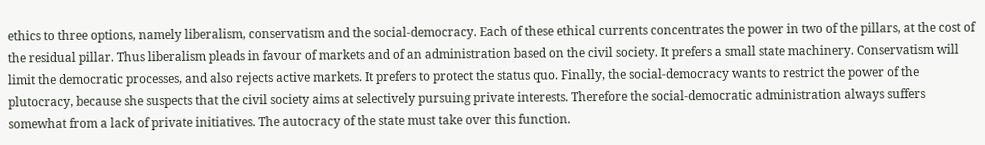ethics to three options, namely liberalism, conservatism and the social-democracy. Each of these ethical currents concentrates the power in two of the pillars, at the cost of the residual pillar. Thus liberalism pleads in favour of markets and of an administration based on the civil society. It prefers a small state machinery. Conservatism will limit the democratic processes, and also rejects active markets. It prefers to protect the status quo. Finally, the social-democracy wants to restrict the power of the plutocracy, because she suspects that the civil society aims at selectively pursuing private interests. Therefore the social-democratic administration always suffers somewhat from a lack of private initiatives. The autocracy of the state must take over this function.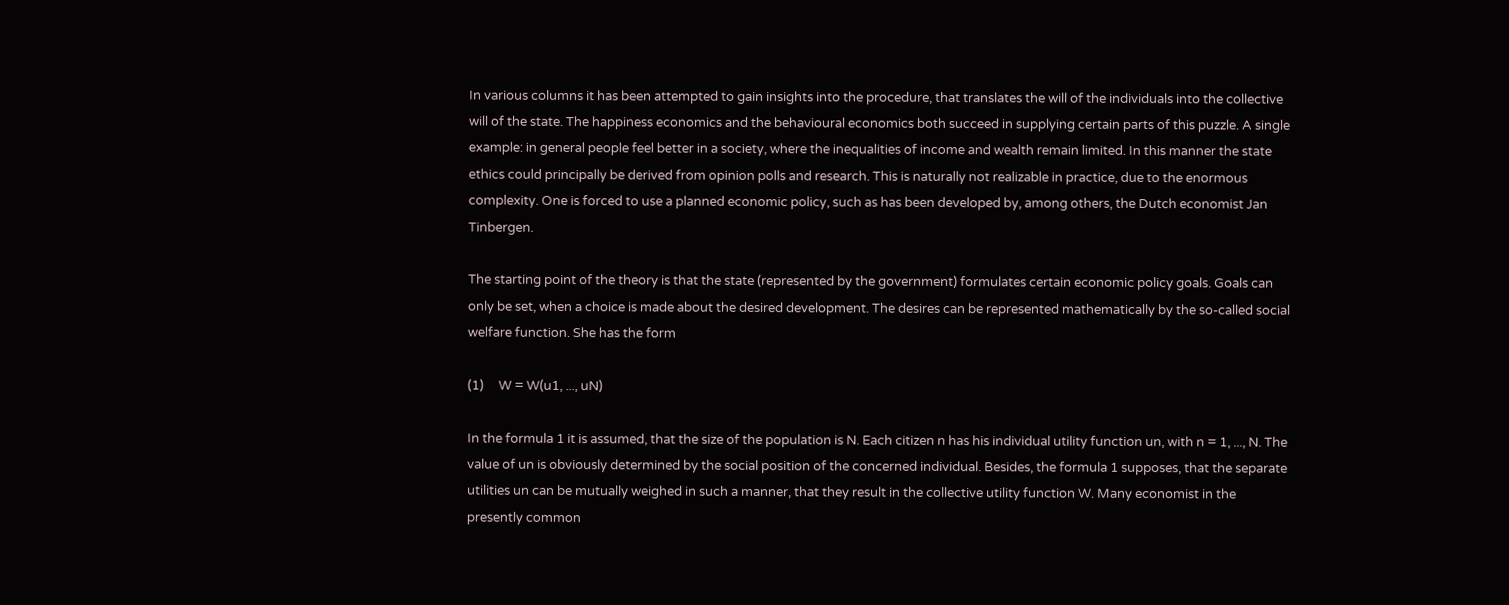In various columns it has been attempted to gain insights into the procedure, that translates the will of the individuals into the collective will of the state. The happiness economics and the behavioural economics both succeed in supplying certain parts of this puzzle. A single example: in general people feel better in a society, where the inequalities of income and wealth remain limited. In this manner the state ethics could principally be derived from opinion polls and research. This is naturally not realizable in practice, due to the enormous complexity. One is forced to use a planned economic policy, such as has been developed by, among others, the Dutch economist Jan Tinbergen.

The starting point of the theory is that the state (represented by the government) formulates certain economic policy goals. Goals can only be set, when a choice is made about the desired development. The desires can be represented mathematically by the so-called social welfare function. She has the form

(1)     W = W(u1, ..., uN)

In the formula 1 it is assumed, that the size of the population is N. Each citizen n has his individual utility function un, with n = 1, ..., N. The value of un is obviously determined by the social position of the concerned individual. Besides, the formula 1 supposes, that the separate utilities un can be mutually weighed in such a manner, that they result in the collective utility function W. Many economist in the presently common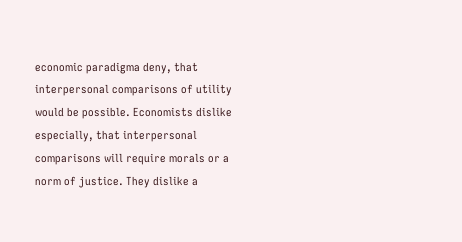economic paradigma deny, that interpersonal comparisons of utility would be possible. Economists dislike especially, that interpersonal comparisons will require morals or a norm of justice. They dislike a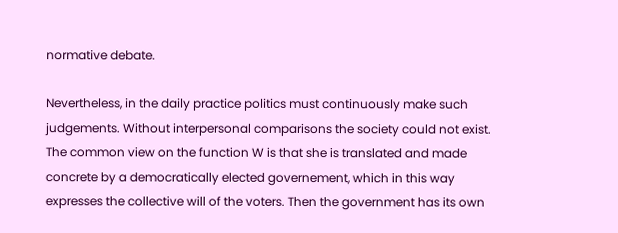normative debate.

Nevertheless, in the daily practice politics must continuously make such judgements. Without interpersonal comparisons the society could not exist. The common view on the function W is that she is translated and made concrete by a democratically elected governement, which in this way expresses the collective will of the voters. Then the government has its own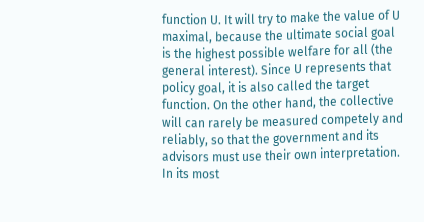function U. It will try to make the value of U maximal, because the ultimate social goal is the highest possible welfare for all (the general interest). Since U represents that policy goal, it is also called the target function. On the other hand, the collective will can rarely be measured competely and reliably, so that the government and its advisors must use their own interpretation. In its most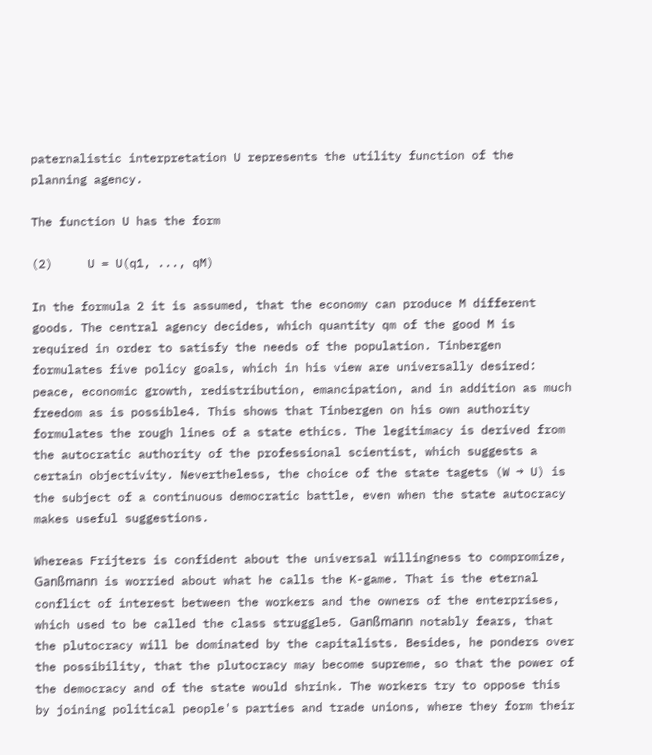paternalistic interpretation U represents the utility function of the planning agency.

The function U has the form

(2)     U = U(q1, ..., qM)

In the formula 2 it is assumed, that the economy can produce M different goods. The central agency decides, which quantity qm of the good M is required in order to satisfy the needs of the population. Tinbergen formulates five policy goals, which in his view are universally desired: peace, economic growth, redistribution, emancipation, and in addition as much freedom as is possible4. This shows that Tinbergen on his own authority formulates the rough lines of a state ethics. The legitimacy is derived from the autocratic authority of the professional scientist, which suggests a certain objectivity. Nevertheless, the choice of the state tagets (W → U) is the subject of a continuous democratic battle, even when the state autocracy makes useful suggestions.

Whereas Frijters is confident about the universal willingness to compromize, Ganßmann is worried about what he calls the K-game. That is the eternal conflict of interest between the workers and the owners of the enterprises, which used to be called the class struggle5. Ganßmann notably fears, that the plutocracy will be dominated by the capitalists. Besides, he ponders over the possibility, that the plutocracy may become supreme, so that the power of the democracy and of the state would shrink. The workers try to oppose this by joining political people's parties and trade unions, where they form their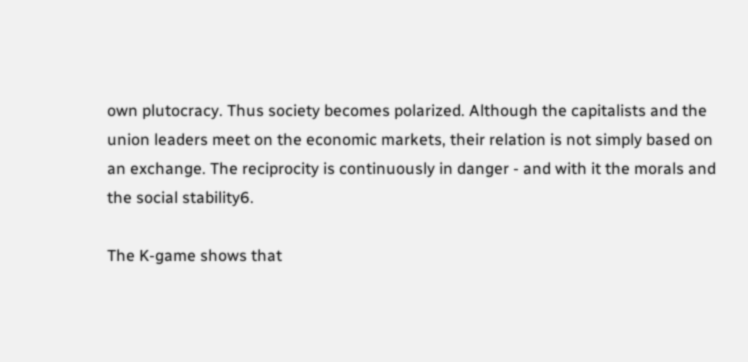own plutocracy. Thus society becomes polarized. Although the capitalists and the union leaders meet on the economic markets, their relation is not simply based on an exchange. The reciprocity is continuously in danger - and with it the morals and the social stability6.

The K-game shows that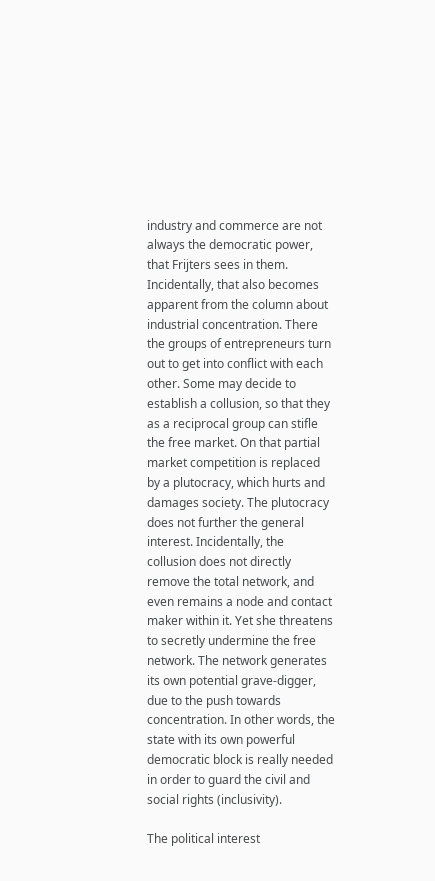industry and commerce are not always the democratic power, that Frijters sees in them. Incidentally, that also becomes apparent from the column about industrial concentration. There the groups of entrepreneurs turn out to get into conflict with each other. Some may decide to establish a collusion, so that they as a reciprocal group can stifle the free market. On that partial market competition is replaced by a plutocracy, which hurts and damages society. The plutocracy does not further the general interest. Incidentally, the collusion does not directly remove the total network, and even remains a node and contact maker within it. Yet she threatens to secretly undermine the free network. The network generates its own potential grave-digger, due to the push towards concentration. In other words, the state with its own powerful democratic block is really needed in order to guard the civil and social rights (inclusivity).

The political interest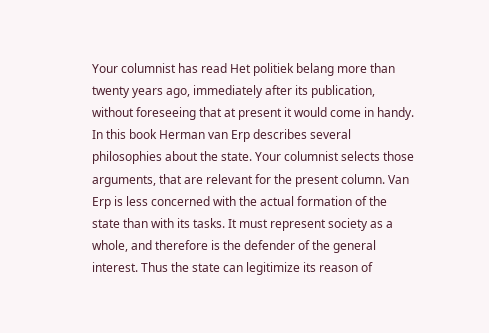Your columnist has read Het politiek belang more than twenty years ago, immediately after its publication, without foreseeing that at present it would come in handy. In this book Herman van Erp describes several philosophies about the state. Your columnist selects those arguments, that are relevant for the present column. Van Erp is less concerned with the actual formation of the state than with its tasks. It must represent society as a whole, and therefore is the defender of the general interest. Thus the state can legitimize its reason of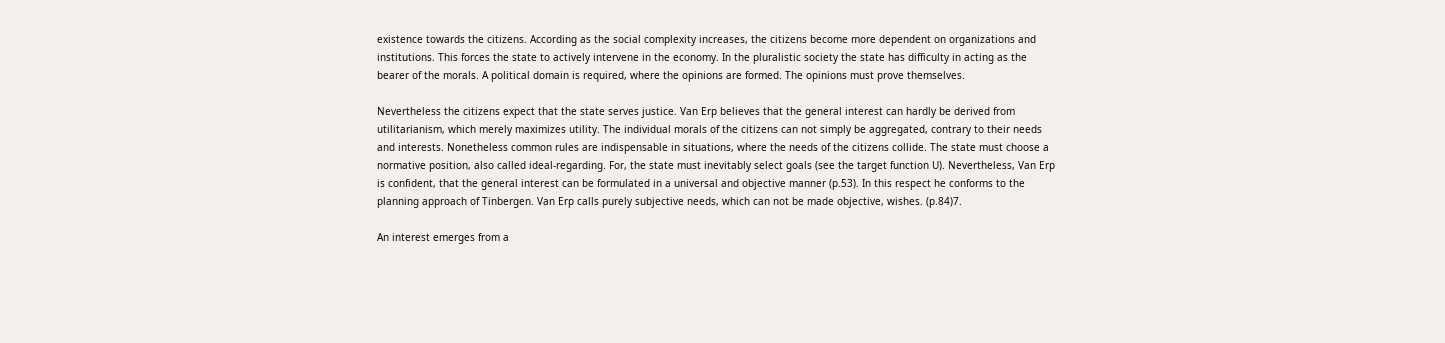existence towards the citizens. According as the social complexity increases, the citizens become more dependent on organizations and institutions. This forces the state to actively intervene in the economy. In the pluralistic society the state has difficulty in acting as the bearer of the morals. A political domain is required, where the opinions are formed. The opinions must prove themselves.

Nevertheless the citizens expect that the state serves justice. Van Erp believes that the general interest can hardly be derived from utilitarianism, which merely maximizes utility. The individual morals of the citizens can not simply be aggregated, contrary to their needs and interests. Nonetheless common rules are indispensable in situations, where the needs of the citizens collide. The state must choose a normative position, also called ideal-regarding. For, the state must inevitably select goals (see the target function U). Nevertheless, Van Erp is confident, that the general interest can be formulated in a universal and objective manner (p.53). In this respect he conforms to the planning approach of Tinbergen. Van Erp calls purely subjective needs, which can not be made objective, wishes. (p.84)7.

An interest emerges from a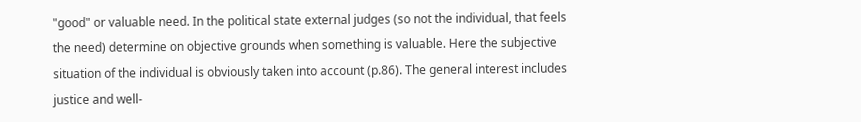"good" or valuable need. In the political state external judges (so not the individual, that feels the need) determine on objective grounds when something is valuable. Here the subjective situation of the individual is obviously taken into account (p.86). The general interest includes justice and well-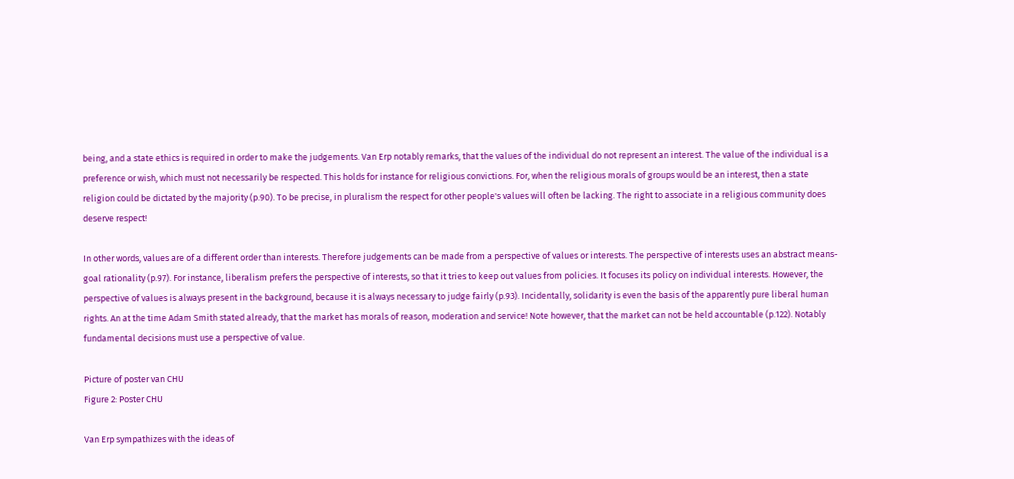being, and a state ethics is required in order to make the judgements. Van Erp notably remarks, that the values of the individual do not represent an interest. The value of the individual is a preference or wish, which must not necessarily be respected. This holds for instance for religious convictions. For, when the religious morals of groups would be an interest, then a state religion could be dictated by the majority (p.90). To be precise, in pluralism the respect for other people's values will often be lacking. The right to associate in a religious community does deserve respect!

In other words, values are of a different order than interests. Therefore judgements can be made from a perspective of values or interests. The perspective of interests uses an abstract means-goal rationality (p.97). For instance, liberalism prefers the perspective of interests, so that it tries to keep out values from policies. It focuses its policy on individual interests. However, the perspective of values is always present in the background, because it is always necessary to judge fairly (p.93). Incidentally, solidarity is even the basis of the apparently pure liberal human rights. An at the time Adam Smith stated already, that the market has morals of reason, moderation and service! Note however, that the market can not be held accountable (p.122). Notably fundamental decisions must use a perspective of value.

Picture of poster van CHU
Figure 2: Poster CHU

Van Erp sympathizes with the ideas of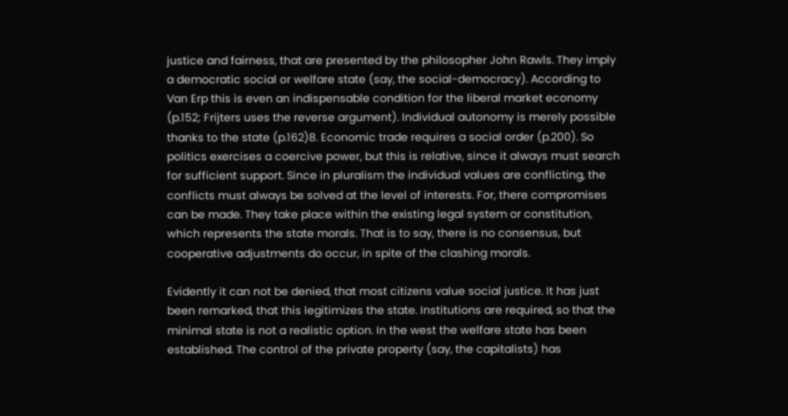justice and fairness, that are presented by the philosopher John Rawls. They imply a democratic social or welfare state (say, the social-democracy). According to Van Erp this is even an indispensable condition for the liberal market economy (p.152; Frijters uses the reverse argument). Individual autonomy is merely possible thanks to the state (p.162)8. Economic trade requires a social order (p.200). So politics exercises a coercive power, but this is relative, since it always must search for sufficient support. Since in pluralism the individual values are conflicting, the conflicts must always be solved at the level of interests. For, there compromises can be made. They take place within the existing legal system or constitution, which represents the state morals. That is to say, there is no consensus, but cooperative adjustments do occur, in spite of the clashing morals.

Evidently it can not be denied, that most citizens value social justice. It has just been remarked, that this legitimizes the state. Institutions are required, so that the minimal state is not a realistic option. In the west the welfare state has been established. The control of the private property (say, the capitalists) has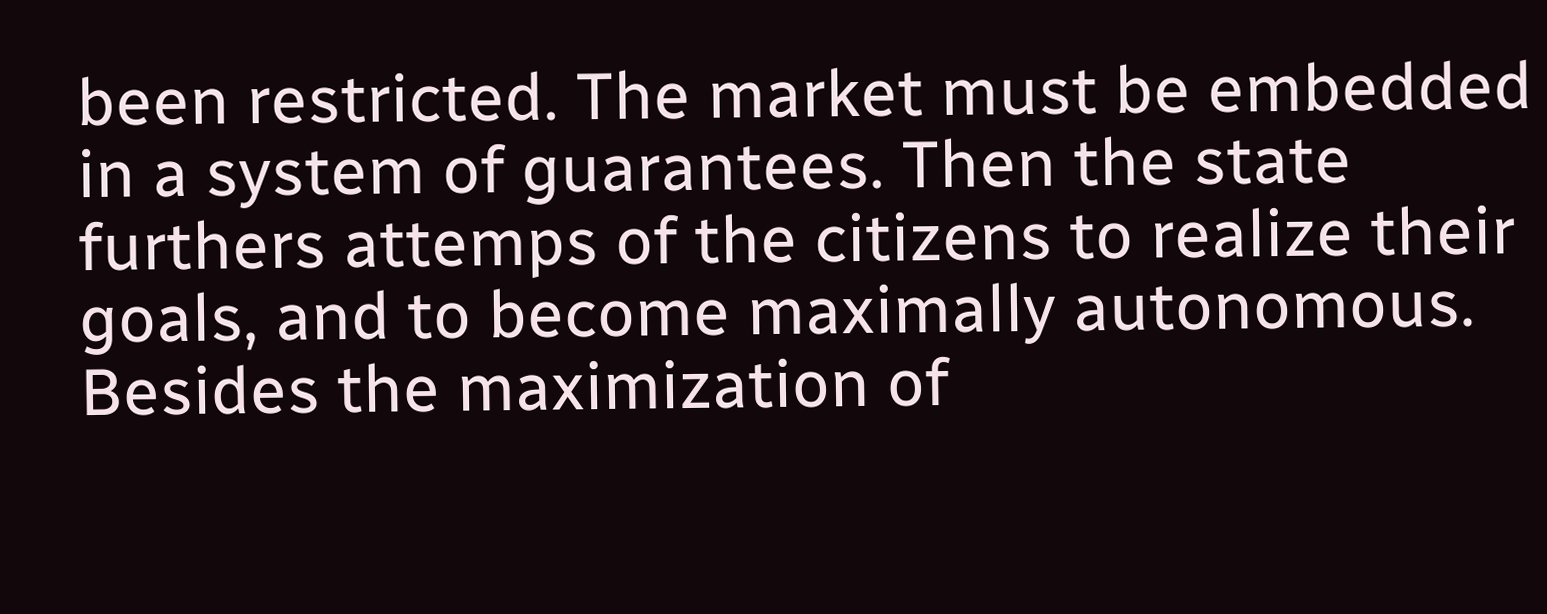been restricted. The market must be embedded in a system of guarantees. Then the state furthers attemps of the citizens to realize their goals, and to become maximally autonomous. Besides the maximization of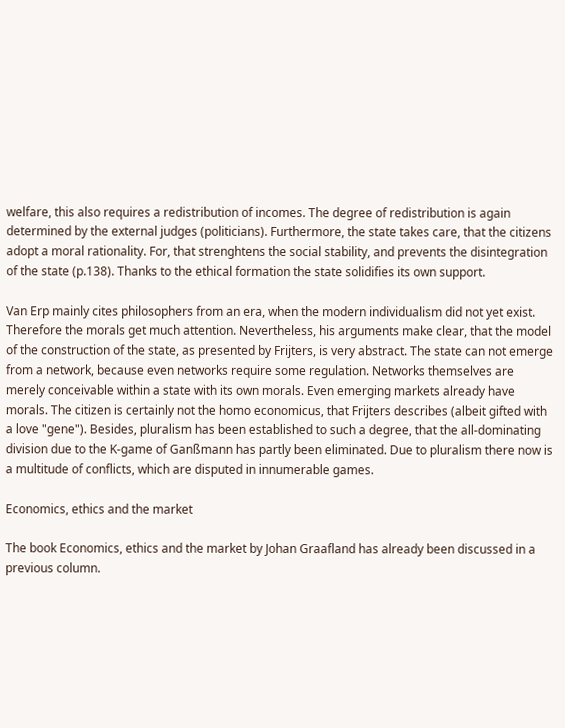welfare, this also requires a redistribution of incomes. The degree of redistribution is again determined by the external judges (politicians). Furthermore, the state takes care, that the citizens adopt a moral rationality. For, that strenghtens the social stability, and prevents the disintegration of the state (p.138). Thanks to the ethical formation the state solidifies its own support.

Van Erp mainly cites philosophers from an era, when the modern individualism did not yet exist. Therefore the morals get much attention. Nevertheless, his arguments make clear, that the model of the construction of the state, as presented by Frijters, is very abstract. The state can not emerge from a network, because even networks require some regulation. Networks themselves are merely conceivable within a state with its own morals. Even emerging markets already have morals. The citizen is certainly not the homo economicus, that Frijters describes (albeit gifted with a love "gene"). Besides, pluralism has been established to such a degree, that the all-dominating division due to the K-game of Ganßmann has partly been eliminated. Due to pluralism there now is a multitude of conflicts, which are disputed in innumerable games.

Economics, ethics and the market

The book Economics, ethics and the market by Johan Graafland has already been discussed in a previous column.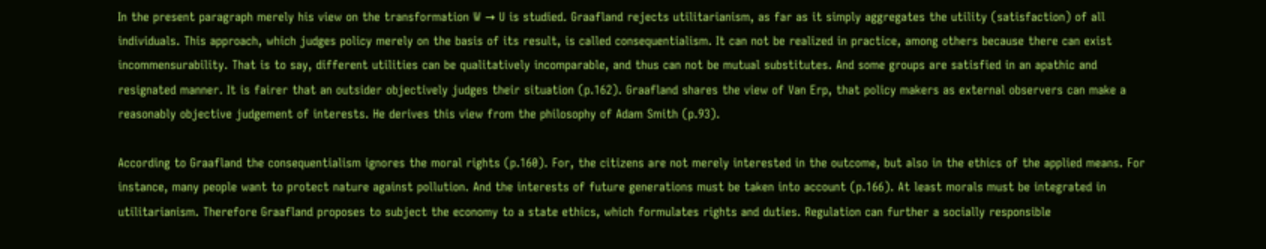In the present paragraph merely his view on the transformation W → U is studied. Graafland rejects utilitarianism, as far as it simply aggregates the utility (satisfaction) of all individuals. This approach, which judges policy merely on the basis of its result, is called consequentialism. It can not be realized in practice, among others because there can exist incommensurability. That is to say, different utilities can be qualitatively incomparable, and thus can not be mutual substitutes. And some groups are satisfied in an apathic and resignated manner. It is fairer that an outsider objectively judges their situation (p.162). Graafland shares the view of Van Erp, that policy makers as external observers can make a reasonably objective judgement of interests. He derives this view from the philosophy of Adam Smith (p.93).

According to Graafland the consequentialism ignores the moral rights (p.160). For, the citizens are not merely interested in the outcome, but also in the ethics of the applied means. For instance, many people want to protect nature against pollution. And the interests of future generations must be taken into account (p.166). At least morals must be integrated in utilitarianism. Therefore Graafland proposes to subject the economy to a state ethics, which formulates rights and duties. Regulation can further a socially responsible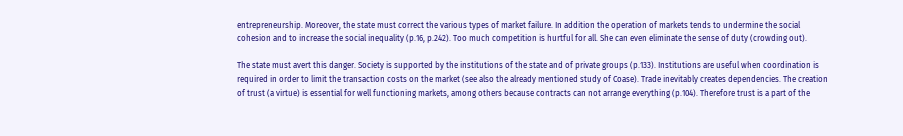entrepreneurship. Moreover, the state must correct the various types of market failure. In addition the operation of markets tends to undermine the social cohesion and to increase the social inequality (p.16, p.242). Too much competition is hurtful for all. She can even eliminate the sense of duty (crowding out).

The state must avert this danger. Society is supported by the institutions of the state and of private groups (p.133). Institutions are useful when coordination is required in order to limit the transaction costs on the market (see also the already mentioned study of Coase). Trade inevitably creates dependencies. The creation of trust (a virtue) is essential for well functioning markets, among others because contracts can not arrange everything (p.104). Therefore trust is a part of the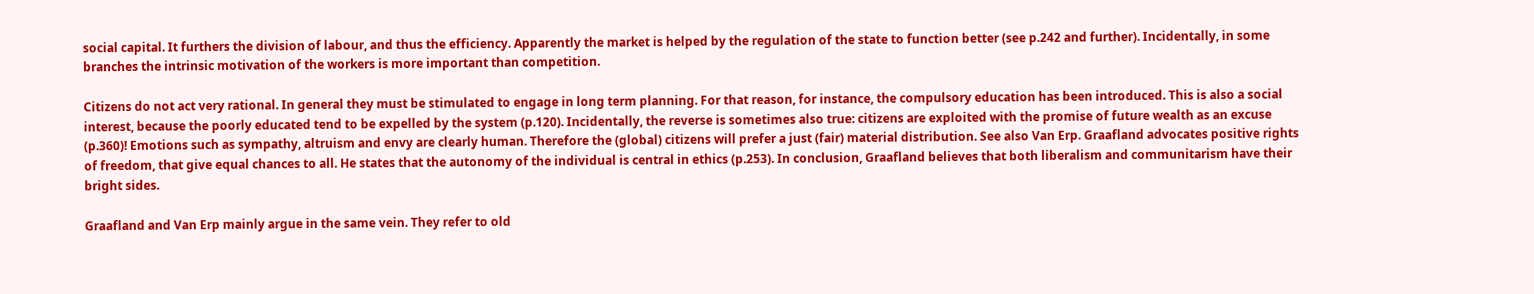social capital. It furthers the division of labour, and thus the efficiency. Apparently the market is helped by the regulation of the state to function better (see p.242 and further). Incidentally, in some branches the intrinsic motivation of the workers is more important than competition.

Citizens do not act very rational. In general they must be stimulated to engage in long term planning. For that reason, for instance, the compulsory education has been introduced. This is also a social interest, because the poorly educated tend to be expelled by the system (p.120). Incidentally, the reverse is sometimes also true: citizens are exploited with the promise of future wealth as an excuse (p.360)! Emotions such as sympathy, altruism and envy are clearly human. Therefore the (global) citizens will prefer a just (fair) material distribution. See also Van Erp. Graafland advocates positive rights of freedom, that give equal chances to all. He states that the autonomy of the individual is central in ethics (p.253). In conclusion, Graafland believes that both liberalism and communitarism have their bright sides.

Graafland and Van Erp mainly argue in the same vein. They refer to old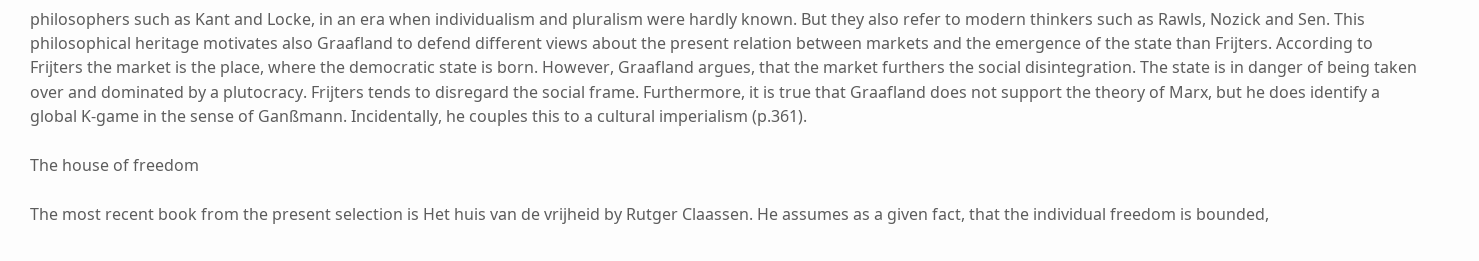philosophers such as Kant and Locke, in an era when individualism and pluralism were hardly known. But they also refer to modern thinkers such as Rawls, Nozick and Sen. This philosophical heritage motivates also Graafland to defend different views about the present relation between markets and the emergence of the state than Frijters. According to Frijters the market is the place, where the democratic state is born. However, Graafland argues, that the market furthers the social disintegration. The state is in danger of being taken over and dominated by a plutocracy. Frijters tends to disregard the social frame. Furthermore, it is true that Graafland does not support the theory of Marx, but he does identify a global K-game in the sense of Ganßmann. Incidentally, he couples this to a cultural imperialism (p.361).

The house of freedom

The most recent book from the present selection is Het huis van de vrijheid by Rutger Claassen. He assumes as a given fact, that the individual freedom is bounded,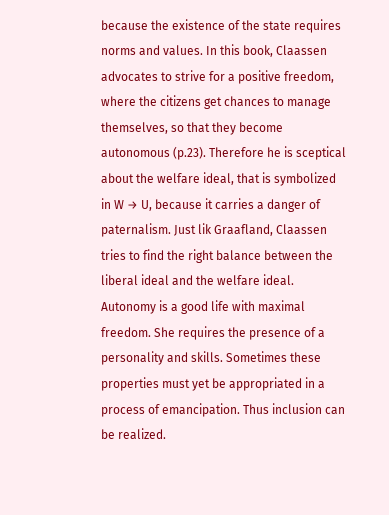because the existence of the state requires norms and values. In this book, Claassen advocates to strive for a positive freedom, where the citizens get chances to manage themselves, so that they become autonomous (p.23). Therefore he is sceptical about the welfare ideal, that is symbolized in W → U, because it carries a danger of paternalism. Just lik Graafland, Claassen tries to find the right balance between the liberal ideal and the welfare ideal. Autonomy is a good life with maximal freedom. She requires the presence of a personality and skills. Sometimes these properties must yet be appropriated in a process of emancipation. Thus inclusion can be realized.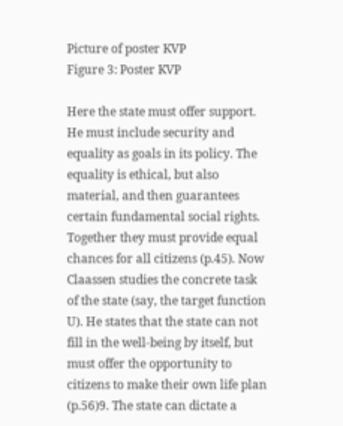Picture of poster KVP
Figure 3: Poster KVP

Here the state must offer support. He must include security and equality as goals in its policy. The equality is ethical, but also material, and then guarantees certain fundamental social rights. Together they must provide equal chances for all citizens (p.45). Now Claassen studies the concrete task of the state (say, the target function U). He states that the state can not fill in the well-being by itself, but must offer the opportunity to citizens to make their own life plan (p.56)9. The state can dictate a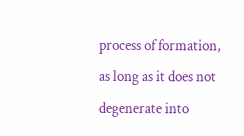process of formation, as long as it does not degenerate into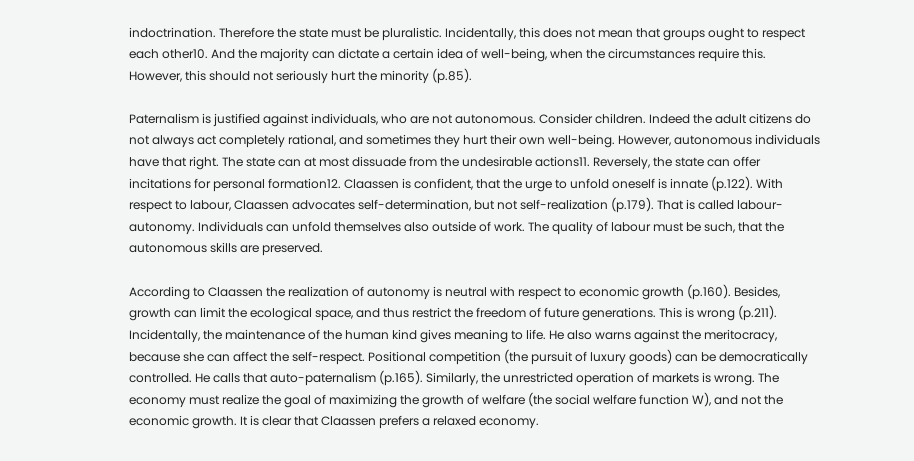indoctrination. Therefore the state must be pluralistic. Incidentally, this does not mean that groups ought to respect each other10. And the majority can dictate a certain idea of well-being, when the circumstances require this. However, this should not seriously hurt the minority (p.85).

Paternalism is justified against individuals, who are not autonomous. Consider children. Indeed the adult citizens do not always act completely rational, and sometimes they hurt their own well-being. However, autonomous individuals have that right. The state can at most dissuade from the undesirable actions11. Reversely, the state can offer incitations for personal formation12. Claassen is confident, that the urge to unfold oneself is innate (p.122). With respect to labour, Claassen advocates self-determination, but not self-realization (p.179). That is called labour-autonomy. Individuals can unfold themselves also outside of work. The quality of labour must be such, that the autonomous skills are preserved.

According to Claassen the realization of autonomy is neutral with respect to economic growth (p.160). Besides, growth can limit the ecological space, and thus restrict the freedom of future generations. This is wrong (p.211). Incidentally, the maintenance of the human kind gives meaning to life. He also warns against the meritocracy, because she can affect the self-respect. Positional competition (the pursuit of luxury goods) can be democratically controlled. He calls that auto-paternalism (p.165). Similarly, the unrestricted operation of markets is wrong. The economy must realize the goal of maximizing the growth of welfare (the social welfare function W), and not the economic growth. It is clear that Claassen prefers a relaxed economy.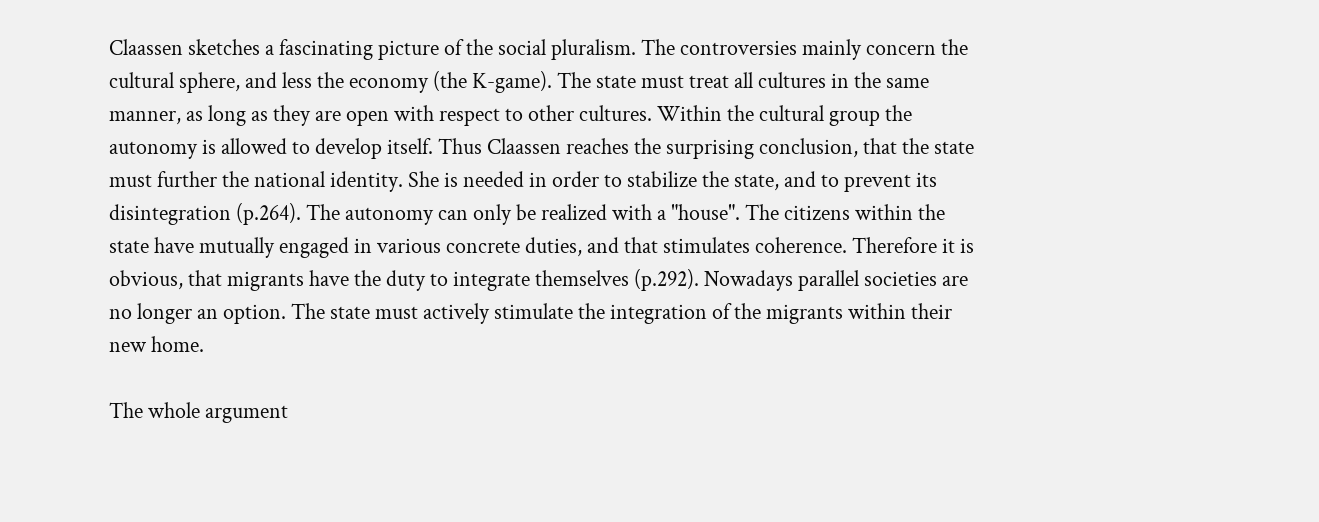Claassen sketches a fascinating picture of the social pluralism. The controversies mainly concern the cultural sphere, and less the economy (the K-game). The state must treat all cultures in the same manner, as long as they are open with respect to other cultures. Within the cultural group the autonomy is allowed to develop itself. Thus Claassen reaches the surprising conclusion, that the state must further the national identity. She is needed in order to stabilize the state, and to prevent its disintegration (p.264). The autonomy can only be realized with a "house". The citizens within the state have mutually engaged in various concrete duties, and that stimulates coherence. Therefore it is obvious, that migrants have the duty to integrate themselves (p.292). Nowadays parallel societies are no longer an option. The state must actively stimulate the integration of the migrants within their new home.

The whole argument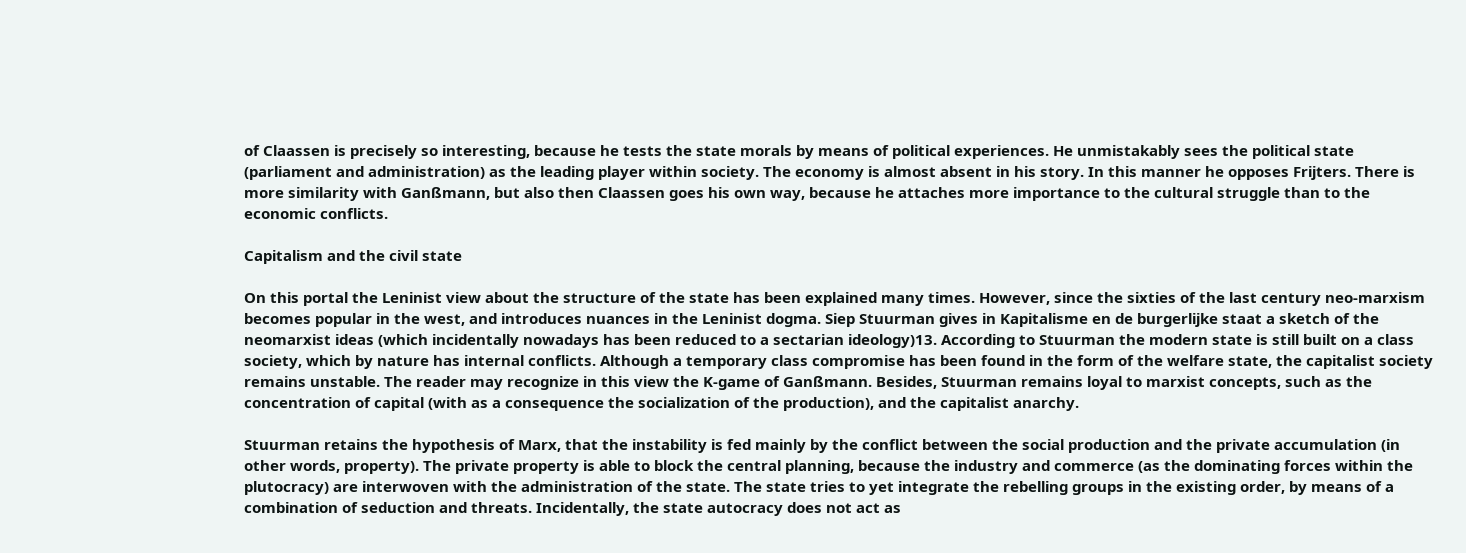of Claassen is precisely so interesting, because he tests the state morals by means of political experiences. He unmistakably sees the political state (parliament and administration) as the leading player within society. The economy is almost absent in his story. In this manner he opposes Frijters. There is more similarity with Ganßmann, but also then Claassen goes his own way, because he attaches more importance to the cultural struggle than to the economic conflicts.

Capitalism and the civil state

On this portal the Leninist view about the structure of the state has been explained many times. However, since the sixties of the last century neo-marxism becomes popular in the west, and introduces nuances in the Leninist dogma. Siep Stuurman gives in Kapitalisme en de burgerlijke staat a sketch of the neomarxist ideas (which incidentally nowadays has been reduced to a sectarian ideology)13. According to Stuurman the modern state is still built on a class society, which by nature has internal conflicts. Although a temporary class compromise has been found in the form of the welfare state, the capitalist society remains unstable. The reader may recognize in this view the K-game of Ganßmann. Besides, Stuurman remains loyal to marxist concepts, such as the concentration of capital (with as a consequence the socialization of the production), and the capitalist anarchy.

Stuurman retains the hypothesis of Marx, that the instability is fed mainly by the conflict between the social production and the private accumulation (in other words, property). The private property is able to block the central planning, because the industry and commerce (as the dominating forces within the plutocracy) are interwoven with the administration of the state. The state tries to yet integrate the rebelling groups in the existing order, by means of a combination of seduction and threats. Incidentally, the state autocracy does not act as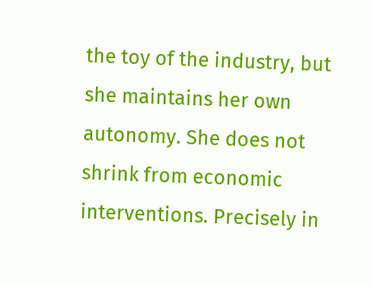the toy of the industry, but she maintains her own autonomy. She does not shrink from economic interventions. Precisely in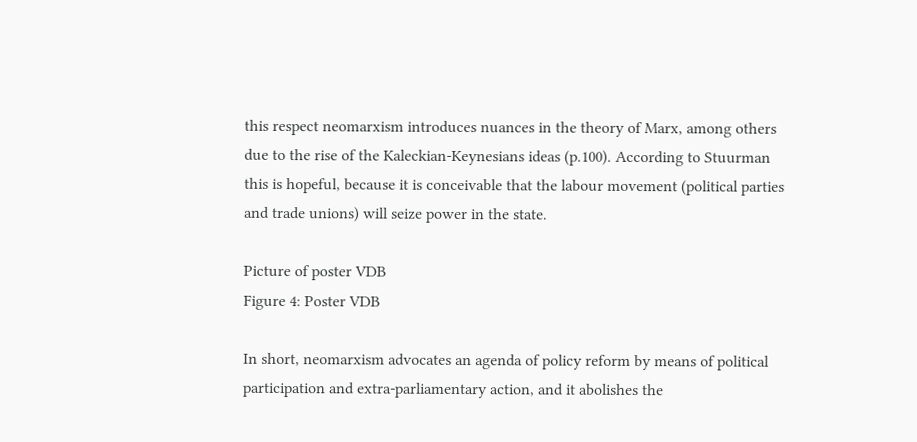this respect neomarxism introduces nuances in the theory of Marx, among others due to the rise of the Kaleckian-Keynesians ideas (p.100). According to Stuurman this is hopeful, because it is conceivable that the labour movement (political parties and trade unions) will seize power in the state.

Picture of poster VDB
Figure 4: Poster VDB

In short, neomarxism advocates an agenda of policy reform by means of political participation and extra-parliamentary action, and it abolishes the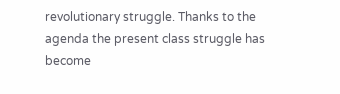revolutionary struggle. Thanks to the agenda the present class struggle has become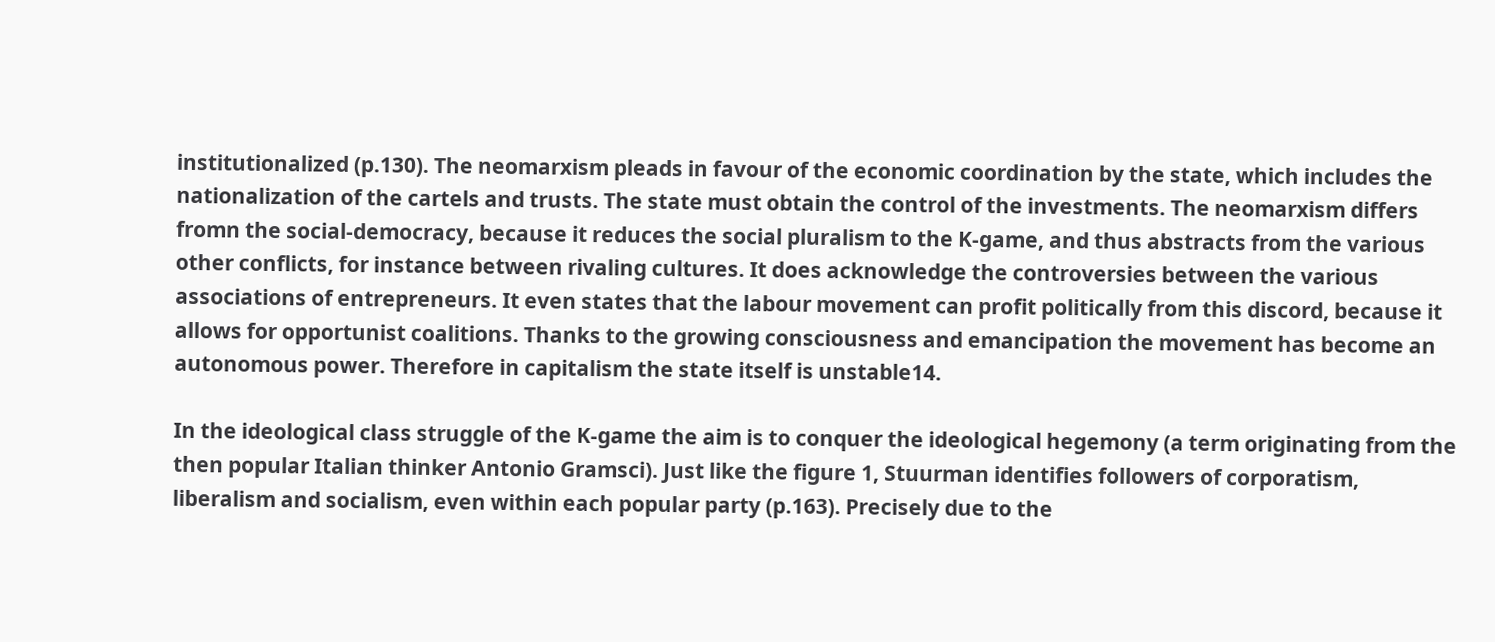institutionalized (p.130). The neomarxism pleads in favour of the economic coordination by the state, which includes the nationalization of the cartels and trusts. The state must obtain the control of the investments. The neomarxism differs fromn the social-democracy, because it reduces the social pluralism to the K-game, and thus abstracts from the various other conflicts, for instance between rivaling cultures. It does acknowledge the controversies between the various associations of entrepreneurs. It even states that the labour movement can profit politically from this discord, because it allows for opportunist coalitions. Thanks to the growing consciousness and emancipation the movement has become an autonomous power. Therefore in capitalism the state itself is unstable14.

In the ideological class struggle of the K-game the aim is to conquer the ideological hegemony (a term originating from the then popular Italian thinker Antonio Gramsci). Just like the figure 1, Stuurman identifies followers of corporatism, liberalism and socialism, even within each popular party (p.163). Precisely due to the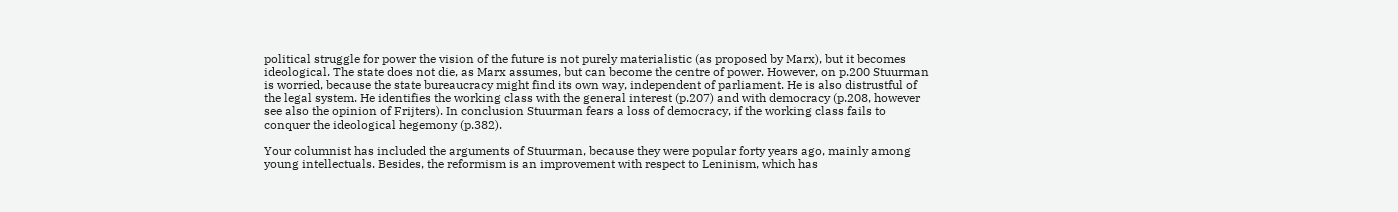political struggle for power the vision of the future is not purely materialistic (as proposed by Marx), but it becomes ideological. The state does not die, as Marx assumes, but can become the centre of power. However, on p.200 Stuurman is worried, because the state bureaucracy might find its own way, independent of parliament. He is also distrustful of the legal system. He identifies the working class with the general interest (p.207) and with democracy (p.208, however see also the opinion of Frijters). In conclusion Stuurman fears a loss of democracy, if the working class fails to conquer the ideological hegemony (p.382).

Your columnist has included the arguments of Stuurman, because they were popular forty years ago, mainly among young intellectuals. Besides, the reformism is an improvement with respect to Leninism, which has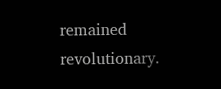remained revolutionary.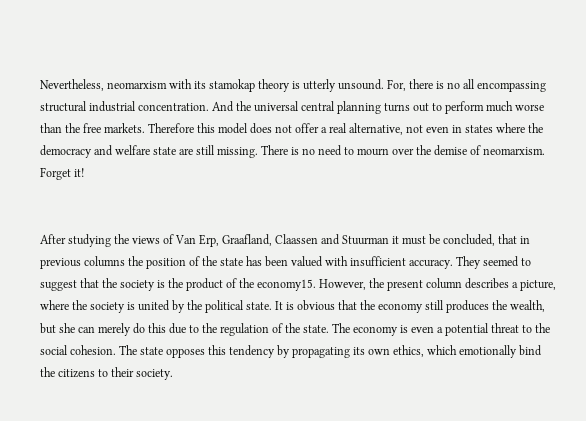Nevertheless, neomarxism with its stamokap theory is utterly unsound. For, there is no all encompassing structural industrial concentration. And the universal central planning turns out to perform much worse than the free markets. Therefore this model does not offer a real alternative, not even in states where the democracy and welfare state are still missing. There is no need to mourn over the demise of neomarxism. Forget it!


After studying the views of Van Erp, Graafland, Claassen and Stuurman it must be concluded, that in previous columns the position of the state has been valued with insufficient accuracy. They seemed to suggest that the society is the product of the economy15. However, the present column describes a picture, where the society is united by the political state. It is obvious that the economy still produces the wealth, but she can merely do this due to the regulation of the state. The economy is even a potential threat to the social cohesion. The state opposes this tendency by propagating its own ethics, which emotionally bind the citizens to their society.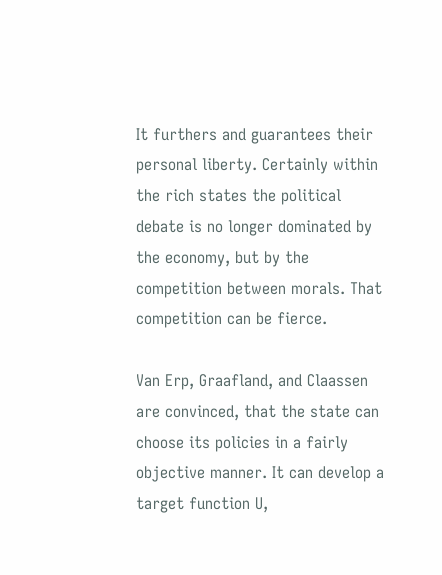It furthers and guarantees their personal liberty. Certainly within the rich states the political debate is no longer dominated by the economy, but by the competition between morals. That competition can be fierce.

Van Erp, Graafland, and Claassen are convinced, that the state can choose its policies in a fairly objective manner. It can develop a target function U,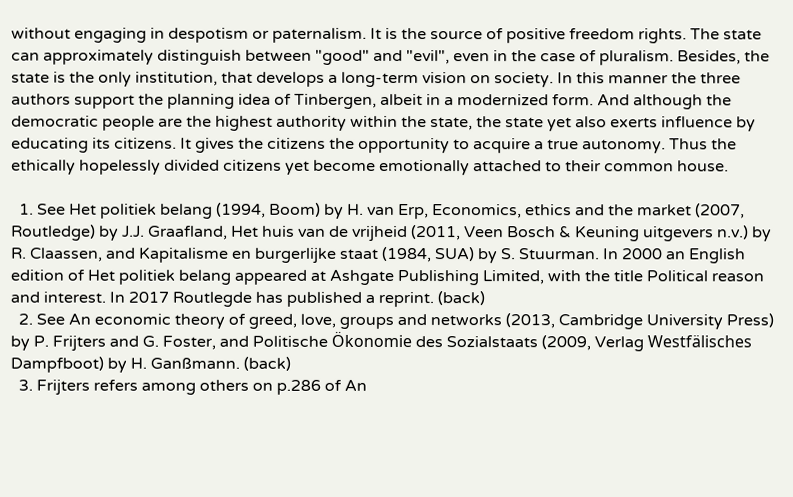without engaging in despotism or paternalism. It is the source of positive freedom rights. The state can approximately distinguish between "good" and "evil", even in the case of pluralism. Besides, the state is the only institution, that develops a long-term vision on society. In this manner the three authors support the planning idea of Tinbergen, albeit in a modernized form. And although the democratic people are the highest authority within the state, the state yet also exerts influence by educating its citizens. It gives the citizens the opportunity to acquire a true autonomy. Thus the ethically hopelessly divided citizens yet become emotionally attached to their common house.

  1. See Het politiek belang (1994, Boom) by H. van Erp, Economics, ethics and the market (2007, Routledge) by J.J. Graafland, Het huis van de vrijheid (2011, Veen Bosch & Keuning uitgevers n.v.) by R. Claassen, and Kapitalisme en burgerlijke staat (1984, SUA) by S. Stuurman. In 2000 an English edition of Het politiek belang appeared at Ashgate Publishing Limited, with the title Political reason and interest. In 2017 Routlegde has published a reprint. (back)
  2. See An economic theory of greed, love, groups and networks (2013, Cambridge University Press) by P. Frijters and G. Foster, and Politische Ökonomie des Sozialstaats (2009, Verlag Westfälisches Dampfboot) by H. Ganßmann. (back)
  3. Frijters refers among others on p.286 of An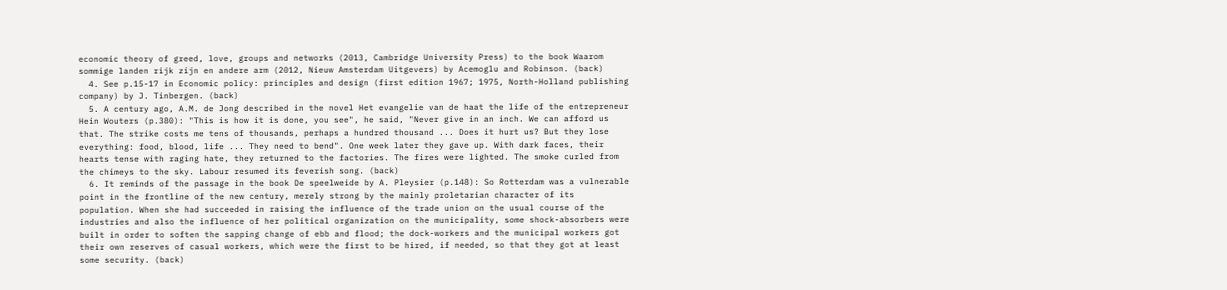economic theory of greed, love, groups and networks (2013, Cambridge University Press) to the book Waarom sommige landen rijk zijn en andere arm (2012, Nieuw Amsterdam Uitgevers) by Acemoglu and Robinson. (back)
  4. See p.15-17 in Economic policy: principles and design (first edition 1967; 1975, North-Holland publishing company) by J. Tinbergen. (back)
  5. A century ago, A.M. de Jong described in the novel Het evangelie van de haat the life of the entrepreneur Hein Wouters (p.380): "This is how it is done, you see", he said, "Never give in an inch. We can afford us that. The strike costs me tens of thousands, perhaps a hundred thousand ... Does it hurt us? But they lose everything: food, blood, life ... They need to bend". One week later they gave up. With dark faces, their hearts tense with raging hate, they returned to the factories. The fires were lighted. The smoke curled from the chimeys to the sky. Labour resumed its feverish song. (back)
  6. It reminds of the passage in the book De speelweide by A. Pleysier (p.148): So Rotterdam was a vulnerable point in the frontline of the new century, merely strong by the mainly proletarian character of its population. When she had succeeded in raising the influence of the trade union on the usual course of the industries and also the influence of her political organization on the municipality, some shock-absorbers were built in order to soften the sapping change of ebb and flood; the dock-workers and the municipal workers got their own reserves of casual workers, which were the first to be hired, if needed, so that they got at least some security. (back)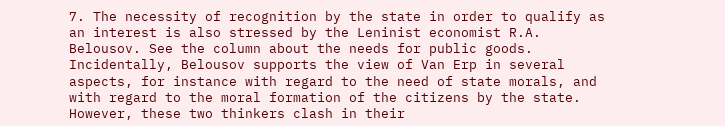7. The necessity of recognition by the state in order to qualify as an interest is also stressed by the Leninist economist R.A. Belousov. See the column about the needs for public goods. Incidentally, Belousov supports the view of Van Erp in several aspects, for instance with regard to the need of state morals, and with regard to the moral formation of the citizens by the state. However, these two thinkers clash in their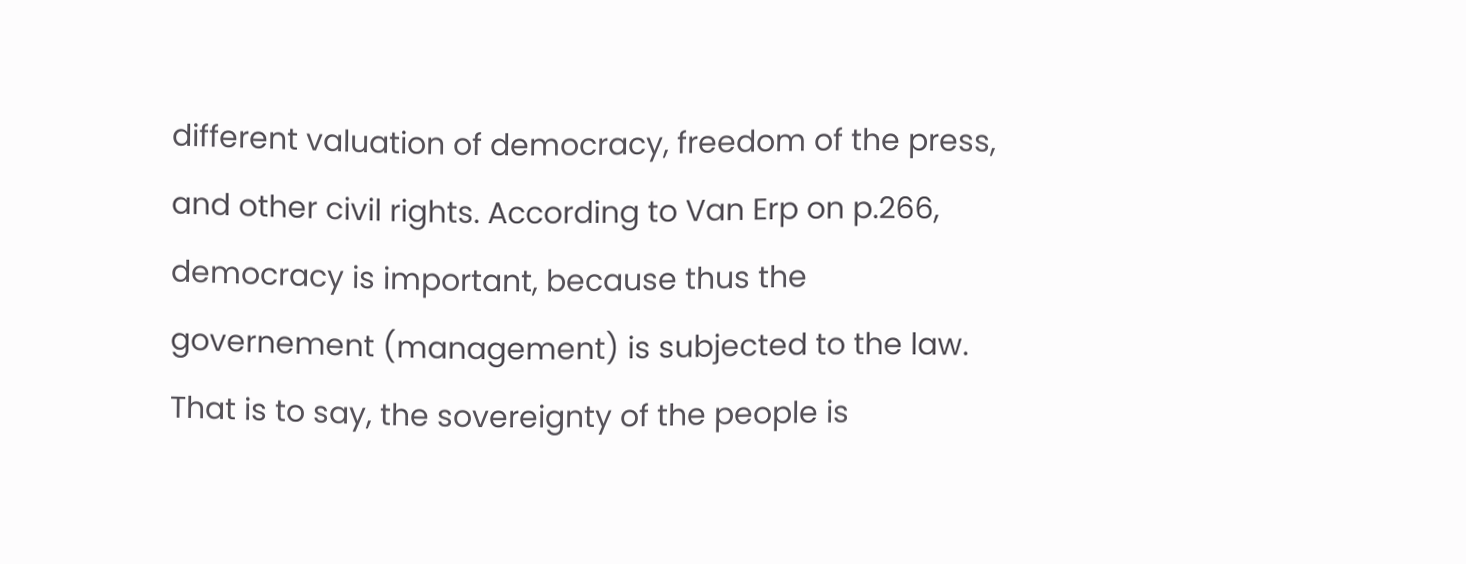different valuation of democracy, freedom of the press, and other civil rights. According to Van Erp on p.266, democracy is important, because thus the governement (management) is subjected to the law. That is to say, the sovereignty of the people is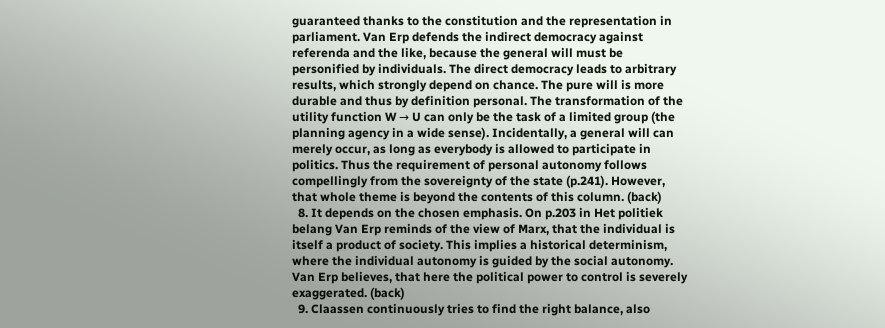guaranteed thanks to the constitution and the representation in parliament. Van Erp defends the indirect democracy against referenda and the like, because the general will must be personified by individuals. The direct democracy leads to arbitrary results, which strongly depend on chance. The pure will is more durable and thus by definition personal. The transformation of the utility function W → U can only be the task of a limited group (the planning agency in a wide sense). Incidentally, a general will can merely occur, as long as everybody is allowed to participate in politics. Thus the requirement of personal autonomy follows compellingly from the sovereignty of the state (p.241). However, that whole theme is beyond the contents of this column. (back)
  8. It depends on the chosen emphasis. On p.203 in Het politiek belang Van Erp reminds of the view of Marx, that the individual is itself a product of society. This implies a historical determinism, where the individual autonomy is guided by the social autonomy. Van Erp believes, that here the political power to control is severely exaggerated. (back)
  9. Claassen continuously tries to find the right balance, also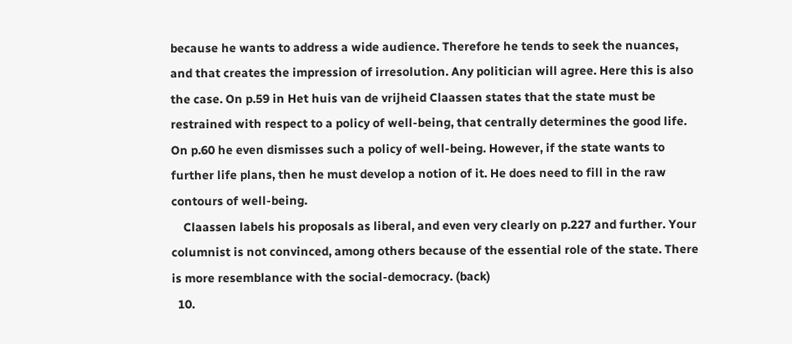because he wants to address a wide audience. Therefore he tends to seek the nuances, and that creates the impression of irresolution. Any politician will agree. Here this is also the case. On p.59 in Het huis van de vrijheid Claassen states that the state must be restrained with respect to a policy of well-being, that centrally determines the good life. On p.60 he even dismisses such a policy of well-being. However, if the state wants to further life plans, then he must develop a notion of it. He does need to fill in the raw contours of well-being.
    Claassen labels his proposals as liberal, and even very clearly on p.227 and further. Your columnist is not convinced, among others because of the essential role of the state. There is more resemblance with the social-democracy. (back)
  10.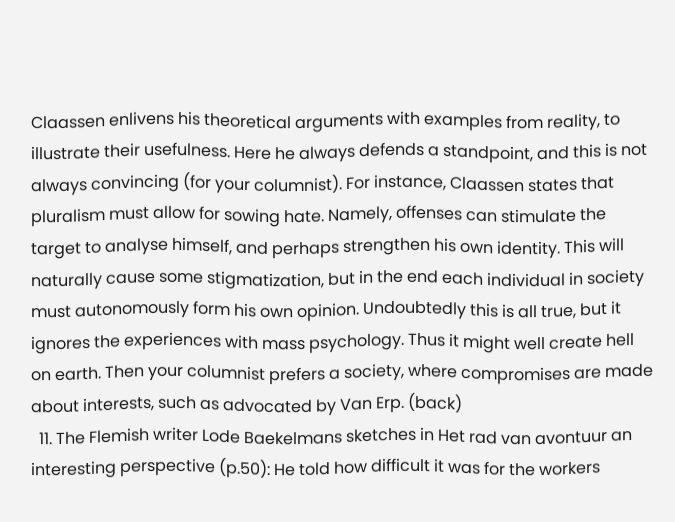Claassen enlivens his theoretical arguments with examples from reality, to illustrate their usefulness. Here he always defends a standpoint, and this is not always convincing (for your columnist). For instance, Claassen states that pluralism must allow for sowing hate. Namely, offenses can stimulate the target to analyse himself, and perhaps strengthen his own identity. This will naturally cause some stigmatization, but in the end each individual in society must autonomously form his own opinion. Undoubtedly this is all true, but it ignores the experiences with mass psychology. Thus it might well create hell on earth. Then your columnist prefers a society, where compromises are made about interests, such as advocated by Van Erp. (back)
  11. The Flemish writer Lode Baekelmans sketches in Het rad van avontuur an interesting perspective (p.50): He told how difficult it was for the workers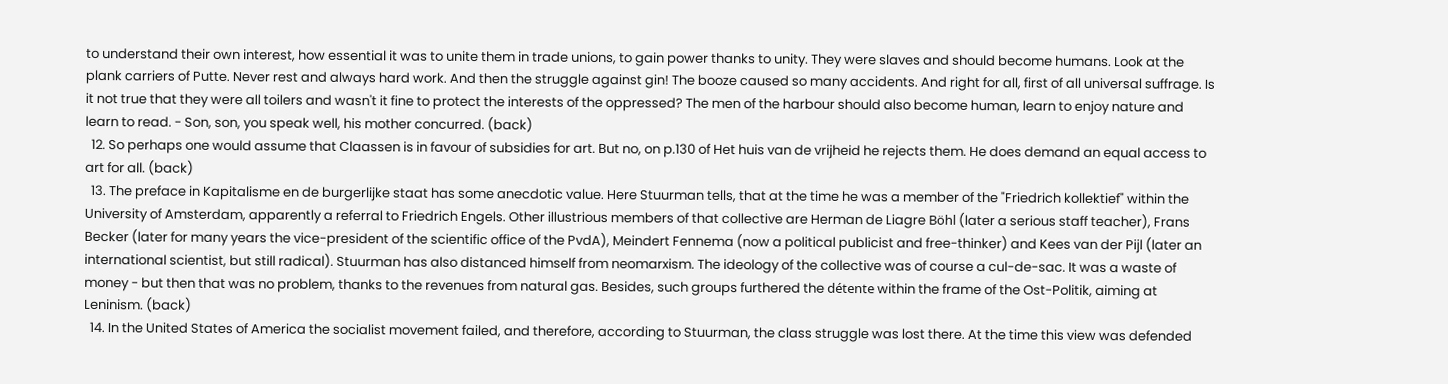to understand their own interest, how essential it was to unite them in trade unions, to gain power thanks to unity. They were slaves and should become humans. Look at the plank carriers of Putte. Never rest and always hard work. And then the struggle against gin! The booze caused so many accidents. And right for all, first of all universal suffrage. Is it not true that they were all toilers and wasn't it fine to protect the interests of the oppressed? The men of the harbour should also become human, learn to enjoy nature and learn to read. - Son, son, you speak well, his mother concurred. (back)
  12. So perhaps one would assume that Claassen is in favour of subsidies for art. But no, on p.130 of Het huis van de vrijheid he rejects them. He does demand an equal access to art for all. (back)
  13. The preface in Kapitalisme en de burgerlijke staat has some anecdotic value. Here Stuurman tells, that at the time he was a member of the "Friedrich kollektief" within the University of Amsterdam, apparently a referral to Friedrich Engels. Other illustrious members of that collective are Herman de Liagre Böhl (later a serious staff teacher), Frans Becker (later for many years the vice-president of the scientific office of the PvdA), Meindert Fennema (now a political publicist and free-thinker) and Kees van der Pijl (later an international scientist, but still radical). Stuurman has also distanced himself from neomarxism. The ideology of the collective was of course a cul-de-sac. It was a waste of money - but then that was no problem, thanks to the revenues from natural gas. Besides, such groups furthered the détente within the frame of the Ost-Politik, aiming at Leninism. (back)
  14. In the United States of America the socialist movement failed, and therefore, according to Stuurman, the class struggle was lost there. At the time this view was defended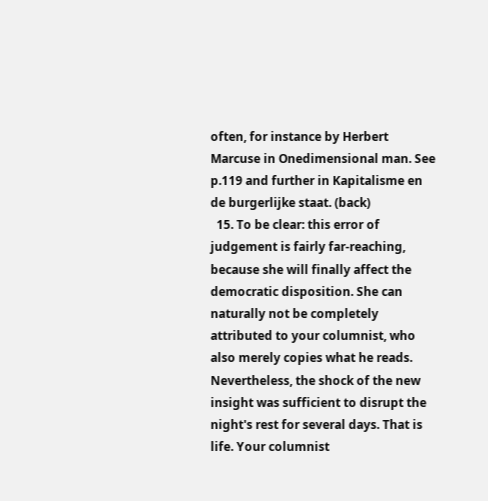often, for instance by Herbert Marcuse in Onedimensional man. See p.119 and further in Kapitalisme en de burgerlijke staat. (back)
  15. To be clear: this error of judgement is fairly far-reaching, because she will finally affect the democratic disposition. She can naturally not be completely attributed to your columnist, who also merely copies what he reads. Nevertheless, the shock of the new insight was sufficient to disrupt the night's rest for several days. That is life. Your columnist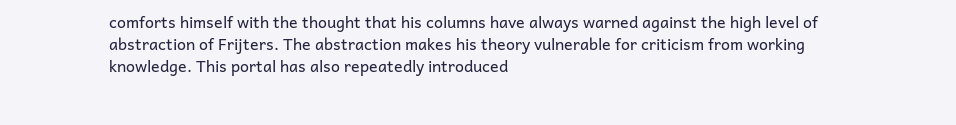comforts himself with the thought that his columns have always warned against the high level of abstraction of Frijters. The abstraction makes his theory vulnerable for criticism from working knowledge. This portal has also repeatedly introduced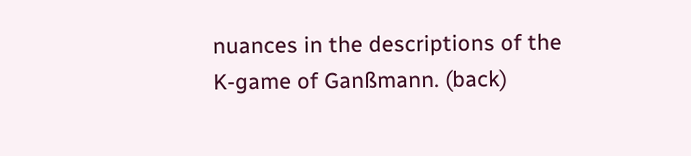nuances in the descriptions of the K-game of Ganßmann. (back)